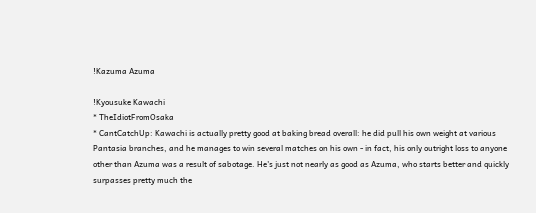!Kazuma Azuma

!Kyousuke Kawachi
* TheIdiotFromOsaka
* CantCatchUp: Kawachi is actually pretty good at baking bread overall: he did pull his own weight at various Pantasia branches, and he manages to win several matches on his own - in fact, his only outright loss to anyone other than Azuma was a result of sabotage. He's just not nearly as good as Azuma, who starts better and quickly surpasses pretty much the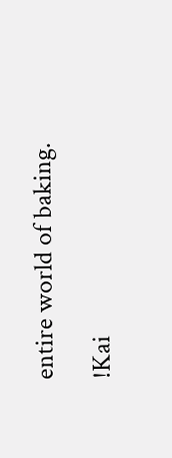entire world of baking.

!Kai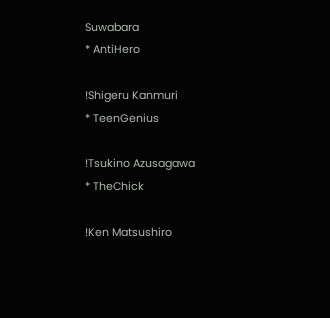Suwabara
* AntiHero

!Shigeru Kanmuri
* TeenGenius

!Tsukino Azusagawa
* TheChick

!Ken Matsushiro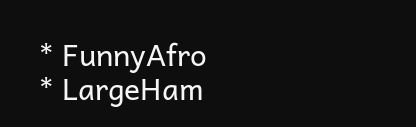* FunnyAfro
* LargeHam